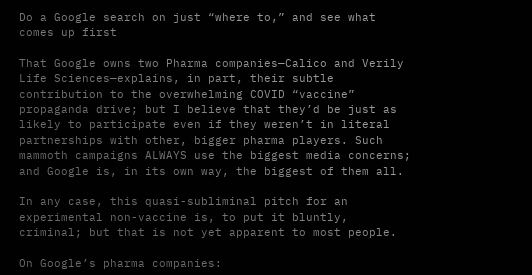Do a Google search on just “where to,” and see what comes up first

That Google owns two Pharma companies—Calico and Verily Life Sciences—explains, in part, their subtle contribution to the overwhelming COVID “vaccine” propaganda drive; but I believe that they’d be just as likely to participate even if they weren’t in literal partnerships with other, bigger pharma players. Such mammoth campaigns ALWAYS use the biggest media concerns; and Google is, in its own way, the biggest of them all.

In any case, this quasi-subliminal pitch for an experimental non-vaccine is, to put it bluntly, criminal; but that is not yet apparent to most people.

On Google’s pharma companies: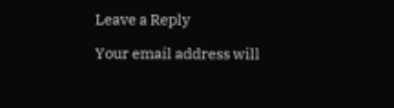Leave a Reply

Your email address will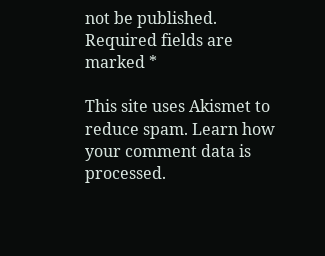not be published. Required fields are marked *

This site uses Akismet to reduce spam. Learn how your comment data is processed.